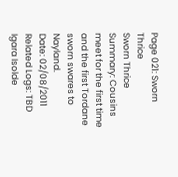Page 021: Sworn Thrice
Sworn Thrice
Summary: Cousins meet for the first time and the first Tordane sworn swares to Nayland.
Date: 02/08/2011
Related Logs: TBD
Igara Isolde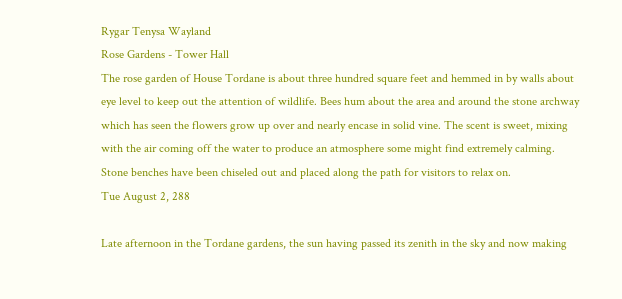Rygar Tenysa Wayland
Rose Gardens - Tower Hall
The rose garden of House Tordane is about three hundred square feet and hemmed in by walls about eye level to keep out the attention of wildlife. Bees hum about the area and around the stone archway which has seen the flowers grow up over and nearly encase in solid vine. The scent is sweet, mixing with the air coming off the water to produce an atmosphere some might find extremely calming. Stone benches have been chiseled out and placed along the path for visitors to relax on.
Tue August 2, 288

Late afternoon in the Tordane gardens, the sun having passed its zenith in the sky and now making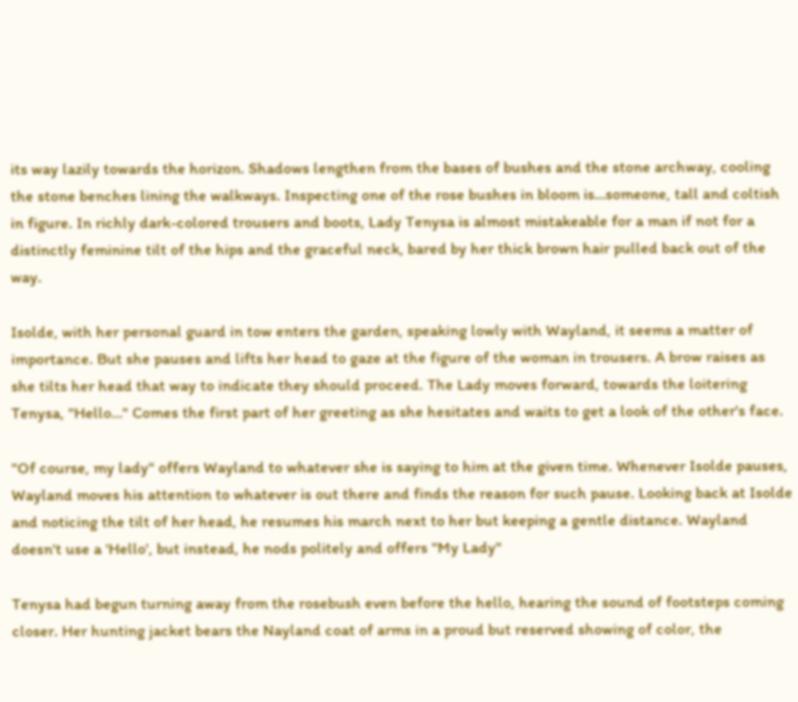its way lazily towards the horizon. Shadows lengthen from the bases of bushes and the stone archway, cooling the stone benches lining the walkways. Inspecting one of the rose bushes in bloom is…someone, tall and coltish in figure. In richly dark-colored trousers and boots, Lady Tenysa is almost mistakeable for a man if not for a distinctly feminine tilt of the hips and the graceful neck, bared by her thick brown hair pulled back out of the way.

Isolde, with her personal guard in tow enters the garden, speaking lowly with Wayland, it seems a matter of importance. But she pauses and lifts her head to gaze at the figure of the woman in trousers. A brow raises as she tilts her head that way to indicate they should proceed. The Lady moves forward, towards the loitering Tenysa, "Hello…" Comes the first part of her greeting as she hesitates and waits to get a look of the other's face.

"Of course, my lady" offers Wayland to whatever she is saying to him at the given time. Whenever Isolde pauses, Wayland moves his attention to whatever is out there and finds the reason for such pause. Looking back at Isolde and noticing the tilt of her head, he resumes his march next to her but keeping a gentle distance. Wayland doesn't use a 'Hello', but instead, he nods politely and offers "My Lady"

Tenysa had begun turning away from the rosebush even before the hello, hearing the sound of footsteps coming closer. Her hunting jacket bears the Nayland coat of arms in a proud but reserved showing of color, the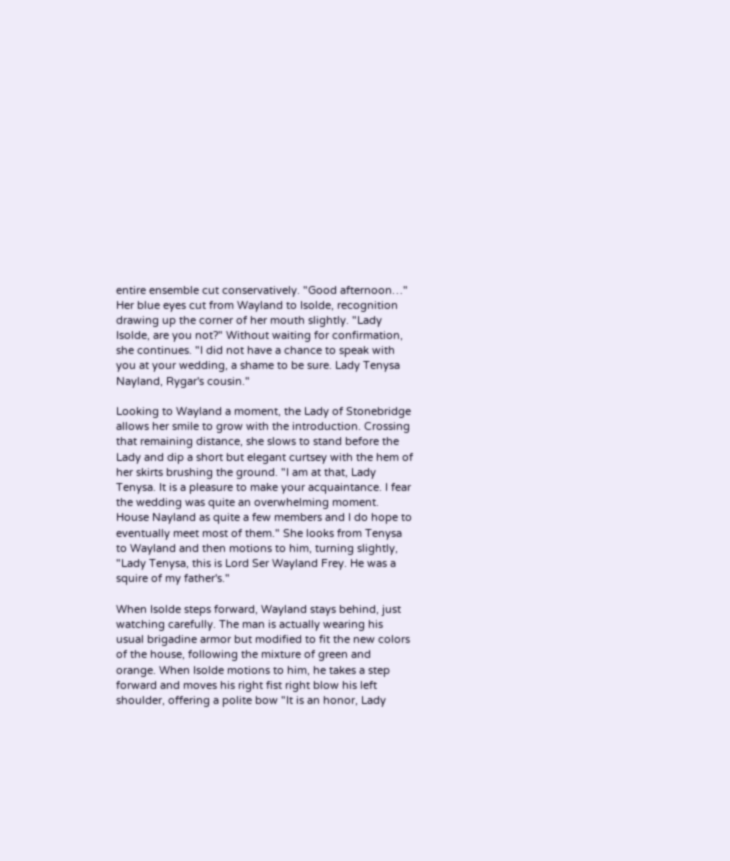entire ensemble cut conservatively. "Good afternoon…" Her blue eyes cut from Wayland to Isolde, recognition drawing up the corner of her mouth slightly. "Lady Isolde, are you not?" Without waiting for confirmation, she continues. "I did not have a chance to speak with you at your wedding, a shame to be sure. Lady Tenysa Nayland, Rygar's cousin."

Looking to Wayland a moment, the Lady of Stonebridge allows her smile to grow with the introduction. Crossing that remaining distance, she slows to stand before the Lady and dip a short but elegant curtsey with the hem of her skirts brushing the ground. "I am at that, Lady Tenysa. It is a pleasure to make your acquaintance. I fear the wedding was quite an overwhelming moment. House Nayland as quite a few members and I do hope to eventually meet most of them." She looks from Tenysa to Wayland and then motions to him, turning slightly, "Lady Tenysa, this is Lord Ser Wayland Frey. He was a squire of my father's."

When Isolde steps forward, Wayland stays behind, just watching carefully. The man is actually wearing his usual brigadine armor but modified to fit the new colors of the house, following the mixture of green and orange. When Isolde motions to him, he takes a step forward and moves his right fist right blow his left shoulder, offering a polite bow "It is an honor, Lady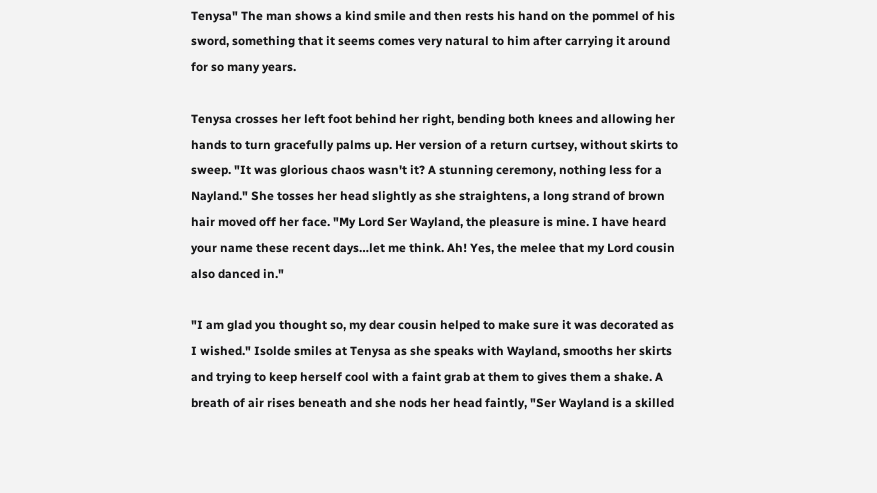Tenysa" The man shows a kind smile and then rests his hand on the pommel of his sword, something that it seems comes very natural to him after carrying it around for so many years.

Tenysa crosses her left foot behind her right, bending both knees and allowing her hands to turn gracefully palms up. Her version of a return curtsey, without skirts to sweep. "It was glorious chaos wasn't it? A stunning ceremony, nothing less for a Nayland." She tosses her head slightly as she straightens, a long strand of brown hair moved off her face. "My Lord Ser Wayland, the pleasure is mine. I have heard your name these recent days…let me think. Ah! Yes, the melee that my Lord cousin also danced in."

"I am glad you thought so, my dear cousin helped to make sure it was decorated as I wished." Isolde smiles at Tenysa as she speaks with Wayland, smooths her skirts and trying to keep herself cool with a faint grab at them to gives them a shake. A breath of air rises beneath and she nods her head faintly, "Ser Wayland is a skilled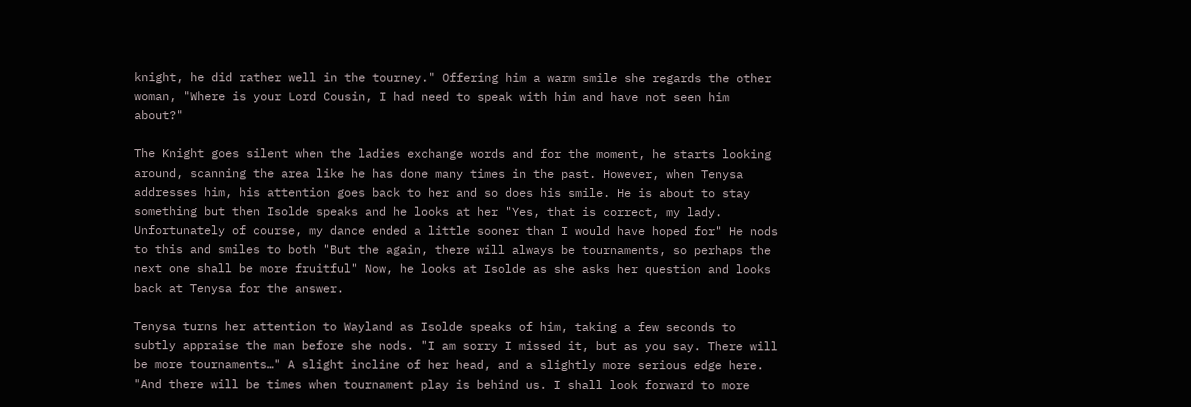knight, he did rather well in the tourney." Offering him a warm smile she regards the other woman, "Where is your Lord Cousin, I had need to speak with him and have not seen him about?"

The Knight goes silent when the ladies exchange words and for the moment, he starts looking around, scanning the area like he has done many times in the past. However, when Tenysa addresses him, his attention goes back to her and so does his smile. He is about to stay something but then Isolde speaks and he looks at her "Yes, that is correct, my lady. Unfortunately of course, my dance ended a little sooner than I would have hoped for" He nods to this and smiles to both "But the again, there will always be tournaments, so perhaps the next one shall be more fruitful" Now, he looks at Isolde as she asks her question and looks back at Tenysa for the answer.

Tenysa turns her attention to Wayland as Isolde speaks of him, taking a few seconds to subtly appraise the man before she nods. "I am sorry I missed it, but as you say. There will be more tournaments…" A slight incline of her head, and a slightly more serious edge here. "And there will be times when tournament play is behind us. I shall look forward to more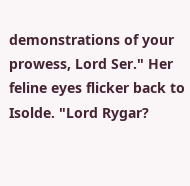demonstrations of your prowess, Lord Ser." Her feline eyes flicker back to Isolde. "Lord Rygar?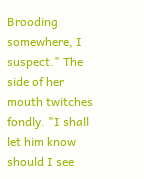Brooding somewhere, I suspect." The side of her mouth twitches fondly. "I shall let him know should I see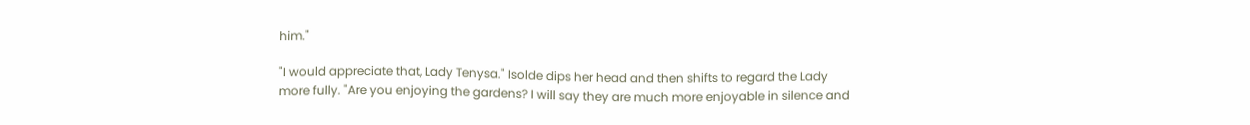him."

"I would appreciate that, Lady Tenysa." Isolde dips her head and then shifts to regard the Lady more fully. "Are you enjoying the gardens? I will say they are much more enjoyable in silence and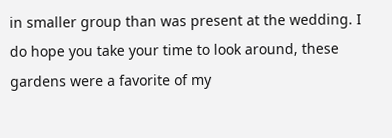in smaller group than was present at the wedding. I do hope you take your time to look around, these gardens were a favorite of my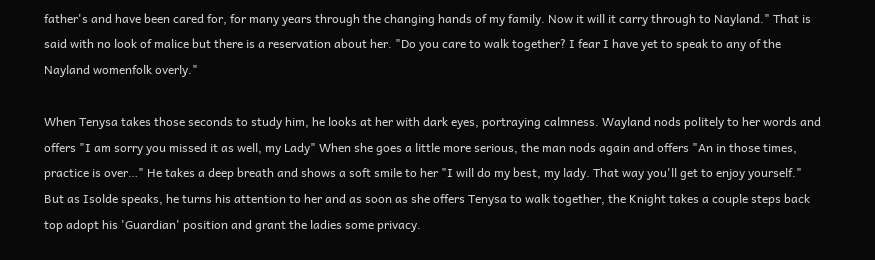father's and have been cared for, for many years through the changing hands of my family. Now it will it carry through to Nayland." That is said with no look of malice but there is a reservation about her. "Do you care to walk together? I fear I have yet to speak to any of the Nayland womenfolk overly."

When Tenysa takes those seconds to study him, he looks at her with dark eyes, portraying calmness. Wayland nods politely to her words and offers "I am sorry you missed it as well, my Lady" When she goes a little more serious, the man nods again and offers "An in those times, practice is over…" He takes a deep breath and shows a soft smile to her "I will do my best, my lady. That way you'll get to enjoy yourself." But as Isolde speaks, he turns his attention to her and as soon as she offers Tenysa to walk together, the Knight takes a couple steps back top adopt his 'Guardian' position and grant the ladies some privacy.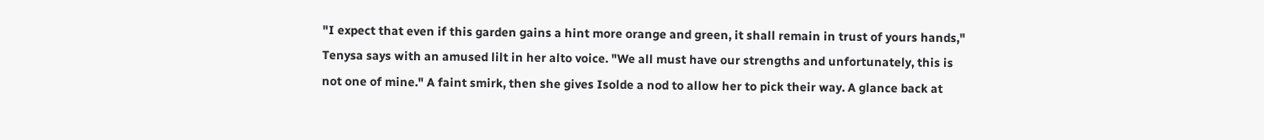"I expect that even if this garden gains a hint more orange and green, it shall remain in trust of yours hands," Tenysa says with an amused lilt in her alto voice. "We all must have our strengths and unfortunately, this is not one of mine." A faint smirk, then she gives Isolde a nod to allow her to pick their way. A glance back at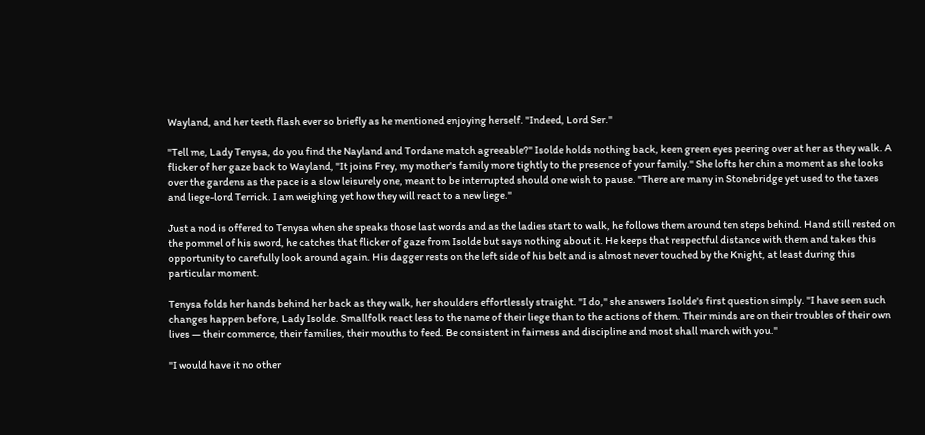Wayland, and her teeth flash ever so briefly as he mentioned enjoying herself. "Indeed, Lord Ser."

"Tell me, Lady Tenysa, do you find the Nayland and Tordane match agreeable?" Isolde holds nothing back, keen green eyes peering over at her as they walk. A flicker of her gaze back to Wayland, "It joins Frey, my mother's family more tightly to the presence of your family." She lofts her chin a moment as she looks over the gardens as the pace is a slow leisurely one, meant to be interrupted should one wish to pause. "There are many in Stonebridge yet used to the taxes and liege-lord Terrick. I am weighing yet how they will react to a new liege."

Just a nod is offered to Tenysa when she speaks those last words and as the ladies start to walk, he follows them around ten steps behind. Hand still rested on the pommel of his sword, he catches that flicker of gaze from Isolde but says nothing about it. He keeps that respectful distance with them and takes this opportunity to carefully look around again. His dagger rests on the left side of his belt and is almost never touched by the Knight, at least during this particular moment.

Tenysa folds her hands behind her back as they walk, her shoulders effortlessly straight. "I do," she answers Isolde's first question simply. "I have seen such changes happen before, Lady Isolde. Smallfolk react less to the name of their liege than to the actions of them. Their minds are on their troubles of their own lives — their commerce, their families, their mouths to feed. Be consistent in fairness and discipline and most shall march with you."

"I would have it no other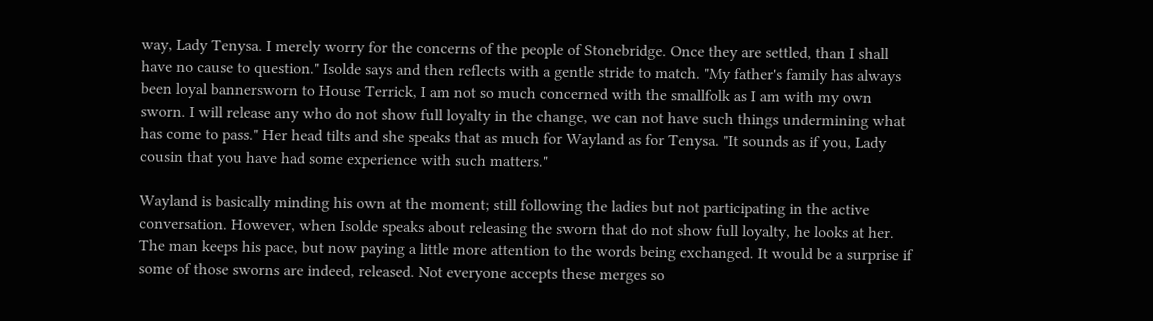way, Lady Tenysa. I merely worry for the concerns of the people of Stonebridge. Once they are settled, than I shall have no cause to question." Isolde says and then reflects with a gentle stride to match. "My father's family has always been loyal bannersworn to House Terrick, I am not so much concerned with the smallfolk as I am with my own sworn. I will release any who do not show full loyalty in the change, we can not have such things undermining what has come to pass." Her head tilts and she speaks that as much for Wayland as for Tenysa. "It sounds as if you, Lady cousin that you have had some experience with such matters."

Wayland is basically minding his own at the moment; still following the ladies but not participating in the active conversation. However, when Isolde speaks about releasing the sworn that do not show full loyalty, he looks at her. The man keeps his pace, but now paying a little more attention to the words being exchanged. It would be a surprise if some of those sworns are indeed, released. Not everyone accepts these merges so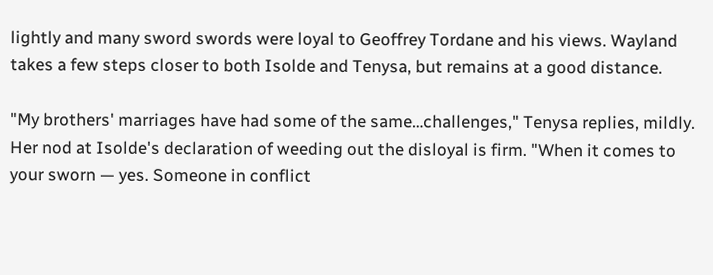lightly and many sword swords were loyal to Geoffrey Tordane and his views. Wayland takes a few steps closer to both Isolde and Tenysa, but remains at a good distance.

"My brothers' marriages have had some of the same…challenges," Tenysa replies, mildly. Her nod at Isolde's declaration of weeding out the disloyal is firm. "When it comes to your sworn — yes. Someone in conflict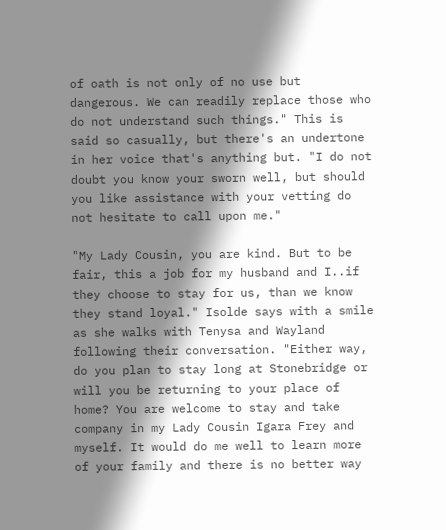of oath is not only of no use but dangerous. We can readily replace those who do not understand such things." This is said so casually, but there's an undertone in her voice that's anything but. "I do not doubt you know your sworn well, but should you like assistance with your vetting do not hesitate to call upon me."

"My Lady Cousin, you are kind. But to be fair, this a job for my husband and I..if they choose to stay for us, than we know they stand loyal." Isolde says with a smile as she walks with Tenysa and Wayland following their conversation. "Either way, do you plan to stay long at Stonebridge or will you be returning to your place of home? You are welcome to stay and take company in my Lady Cousin Igara Frey and myself. It would do me well to learn more of your family and there is no better way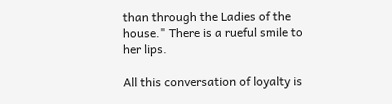than through the Ladies of the house." There is a rueful smile to her lips.

All this conversation of loyalty is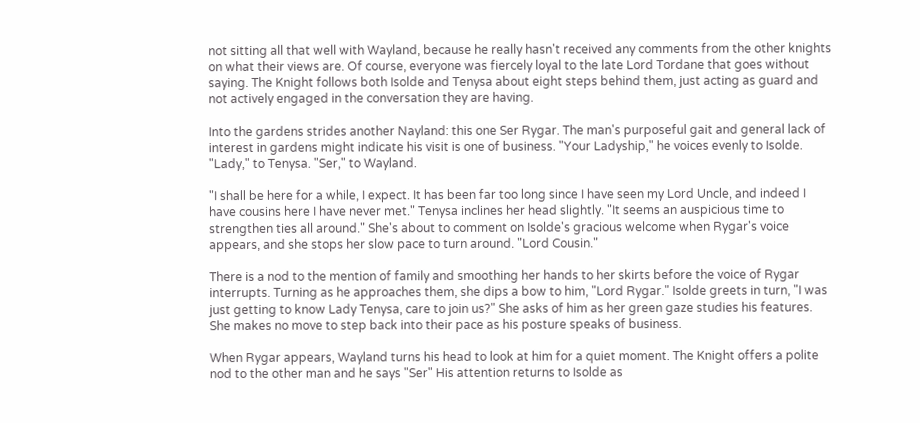not sitting all that well with Wayland, because he really hasn't received any comments from the other knights on what their views are. Of course, everyone was fiercely loyal to the late Lord Tordane that goes without saying. The Knight follows both Isolde and Tenysa about eight steps behind them, just acting as guard and not actively engaged in the conversation they are having.

Into the gardens strides another Nayland: this one Ser Rygar. The man's purposeful gait and general lack of interest in gardens might indicate his visit is one of business. "Your Ladyship," he voices evenly to Isolde. "Lady," to Tenysa. "Ser," to Wayland.

"I shall be here for a while, I expect. It has been far too long since I have seen my Lord Uncle, and indeed I have cousins here I have never met." Tenysa inclines her head slightly. "It seems an auspicious time to strengthen ties all around." She's about to comment on Isolde's gracious welcome when Rygar's voice appears, and she stops her slow pace to turn around. "Lord Cousin."

There is a nod to the mention of family and smoothing her hands to her skirts before the voice of Rygar interrupts. Turning as he approaches them, she dips a bow to him, "Lord Rygar." Isolde greets in turn, "I was just getting to know Lady Tenysa, care to join us?" She asks of him as her green gaze studies his features. She makes no move to step back into their pace as his posture speaks of business.

When Rygar appears, Wayland turns his head to look at him for a quiet moment. The Knight offers a polite nod to the other man and he says "Ser" His attention returns to Isolde as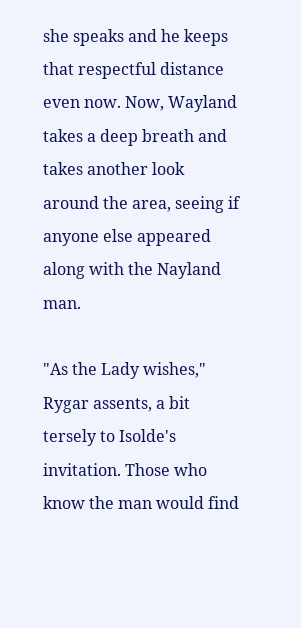she speaks and he keeps that respectful distance even now. Now, Wayland takes a deep breath and takes another look around the area, seeing if anyone else appeared along with the Nayland man.

"As the Lady wishes," Rygar assents, a bit tersely to Isolde's invitation. Those who know the man would find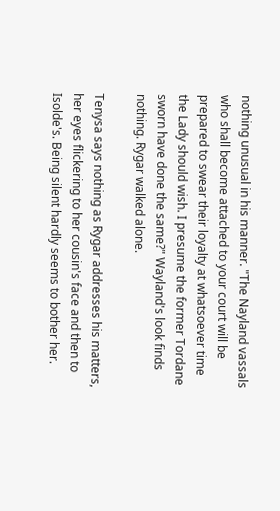nothing unusual in his manner. "The Nayland vassals who shall become attached to your court will be prepared to swear their loyalty at whatsoever time the Lady should wish. I presume the former Tordane sworn have done the same?" Wayland's look finds nothing. Rygar walked alone.

Tenysa says nothing as Rygar addresses his matters, her eyes flickering to her cousin's face and then to Isolde's. Being silent hardly seems to bother her.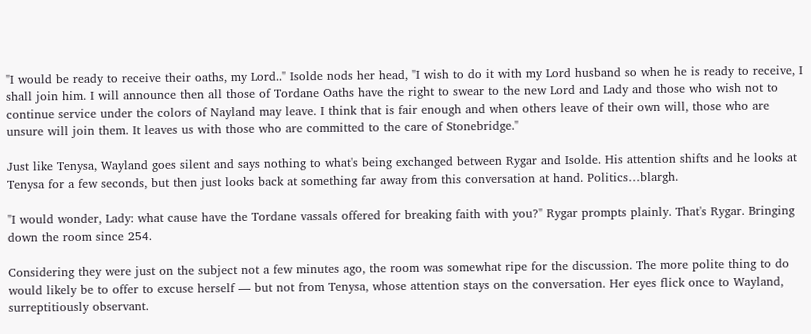"I would be ready to receive their oaths, my Lord.." Isolde nods her head, "I wish to do it with my Lord husband so when he is ready to receive, I shall join him. I will announce then all those of Tordane Oaths have the right to swear to the new Lord and Lady and those who wish not to continue service under the colors of Nayland may leave. I think that is fair enough and when others leave of their own will, those who are unsure will join them. It leaves us with those who are committed to the care of Stonebridge."

Just like Tenysa, Wayland goes silent and says nothing to what's being exchanged between Rygar and Isolde. His attention shifts and he looks at Tenysa for a few seconds, but then just looks back at something far away from this conversation at hand. Politics…blargh.

"I would wonder, Lady: what cause have the Tordane vassals offered for breaking faith with you?" Rygar prompts plainly. That's Rygar. Bringing down the room since 254.

Considering they were just on the subject not a few minutes ago, the room was somewhat ripe for the discussion. The more polite thing to do would likely be to offer to excuse herself — but not from Tenysa, whose attention stays on the conversation. Her eyes flick once to Wayland, surreptitiously observant.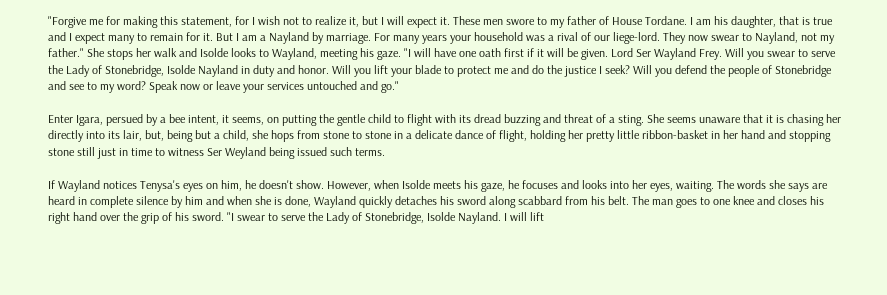"Forgive me for making this statement, for I wish not to realize it, but I will expect it. These men swore to my father of House Tordane. I am his daughter, that is true and I expect many to remain for it. But I am a Nayland by marriage. For many years your household was a rival of our liege-lord. They now swear to Nayland, not my father." She stops her walk and Isolde looks to Wayland, meeting his gaze. "I will have one oath first if it will be given. Lord Ser Wayland Frey. Will you swear to serve the Lady of Stonebridge, Isolde Nayland in duty and honor. Will you lift your blade to protect me and do the justice I seek? Will you defend the people of Stonebridge and see to my word? Speak now or leave your services untouched and go."

Enter Igara, persued by a bee intent, it seems, on putting the gentle child to flight with its dread buzzing and threat of a sting. She seems unaware that it is chasing her directly into its lair, but, being but a child, she hops from stone to stone in a delicate dance of flight, holding her pretty little ribbon-basket in her hand and stopping stone still just in time to witness Ser Weyland being issued such terms.

If Wayland notices Tenysa's eyes on him, he doesn't show. However, when Isolde meets his gaze, he focuses and looks into her eyes, waiting. The words she says are heard in complete silence by him and when she is done, Wayland quickly detaches his sword along scabbard from his belt. The man goes to one knee and closes his right hand over the grip of his sword. "I swear to serve the Lady of Stonebridge, Isolde Nayland. I will lift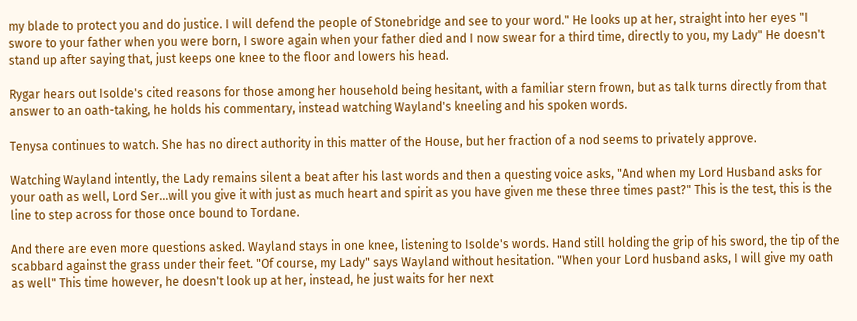my blade to protect you and do justice. I will defend the people of Stonebridge and see to your word." He looks up at her, straight into her eyes "I swore to your father when you were born, I swore again when your father died and I now swear for a third time, directly to you, my Lady" He doesn't stand up after saying that, just keeps one knee to the floor and lowers his head.

Rygar hears out Isolde's cited reasons for those among her household being hesitant, with a familiar stern frown, but as talk turns directly from that answer to an oath-taking, he holds his commentary, instead watching Wayland's kneeling and his spoken words.

Tenysa continues to watch. She has no direct authority in this matter of the House, but her fraction of a nod seems to privately approve.

Watching Wayland intently, the Lady remains silent a beat after his last words and then a questing voice asks, "And when my Lord Husband asks for your oath as well, Lord Ser…will you give it with just as much heart and spirit as you have given me these three times past?" This is the test, this is the line to step across for those once bound to Tordane.

And there are even more questions asked. Wayland stays in one knee, listening to Isolde's words. Hand still holding the grip of his sword, the tip of the scabbard against the grass under their feet. "Of course, my Lady" says Wayland without hesitation. "When your Lord husband asks, I will give my oath as well" This time however, he doesn't look up at her, instead, he just waits for her next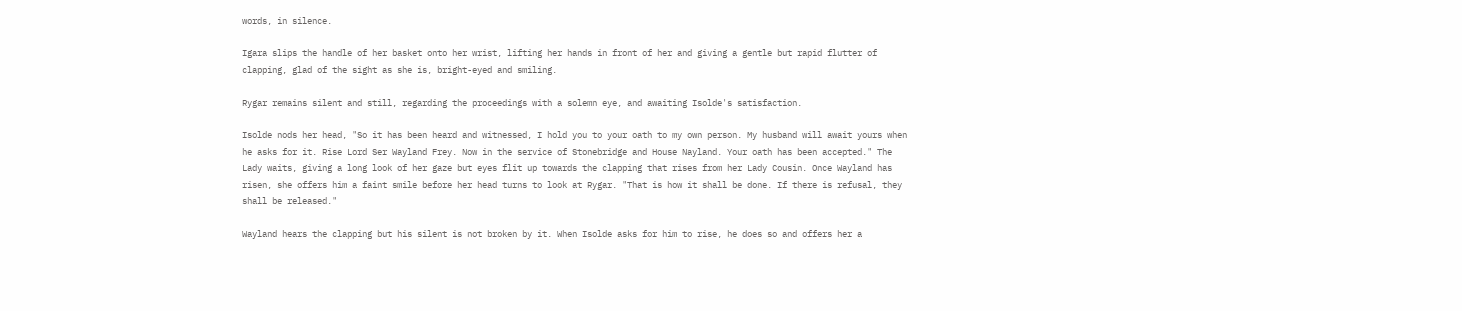words, in silence.

Igara slips the handle of her basket onto her wrist, lifting her hands in front of her and giving a gentle but rapid flutter of clapping, glad of the sight as she is, bright-eyed and smiling.

Rygar remains silent and still, regarding the proceedings with a solemn eye, and awaiting Isolde's satisfaction.

Isolde nods her head, "So it has been heard and witnessed, I hold you to your oath to my own person. My husband will await yours when he asks for it. Rise Lord Ser Wayland Frey. Now in the service of Stonebridge and House Nayland. Your oath has been accepted." The Lady waits, giving a long look of her gaze but eyes flit up towards the clapping that rises from her Lady Cousin. Once Wayland has risen, she offers him a faint smile before her head turns to look at Rygar. "That is how it shall be done. If there is refusal, they shall be released."

Wayland hears the clapping but his silent is not broken by it. When Isolde asks for him to rise, he does so and offers her a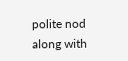polite nod along with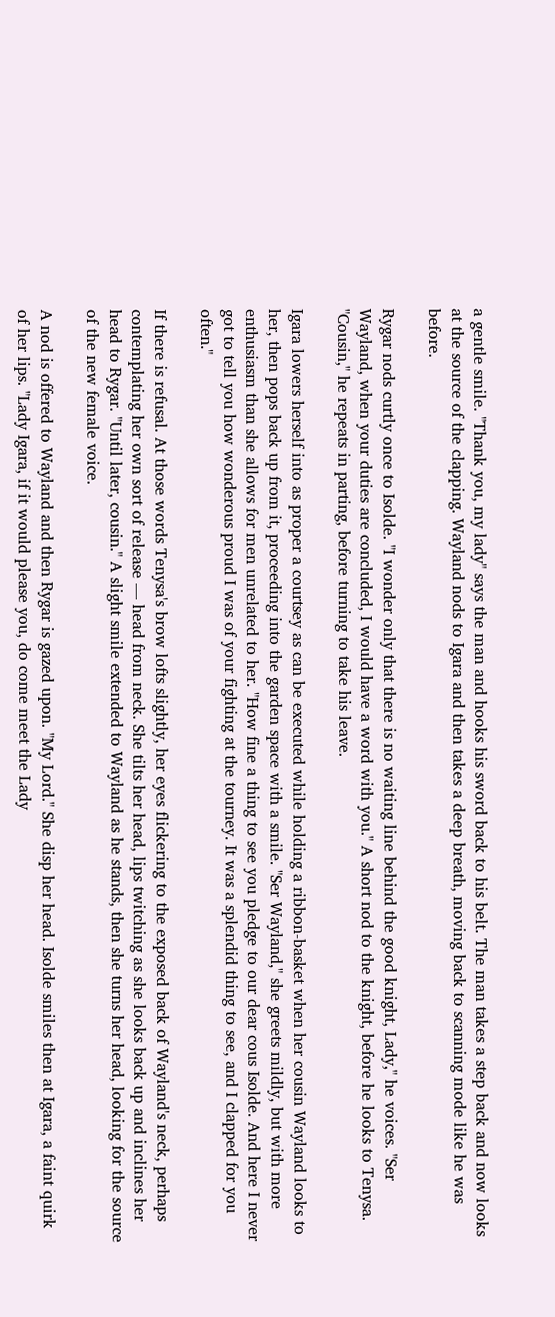a gentle smile. "Thank you, my lady" says the man and hooks his sword back to his belt. The man takes a step back and now looks at the source of the clapping. Wayland nods to Igara and then takes a deep breath, moving back to scanning mode like he was before.

Rygar nods curtly once to Isolde. "I wonder only that there is no waiting line behind the good knight, Lady," he voices. "Ser Wayland, when your duties are concluded, I would have a word with you." A short nod to the knight, before he looks to Tenysa. "Cousin," he repeats in parting, before turning to take his leave.

Igara lowers herself into as proper a courtsey as can be executed while holding a ribbon-basket when her cousin Wayland looks to her, then pops back up from it, proceeding into the garden space with a smile. "Ser Wayland," she greets mildly, but with more enthusiasm than she allows for men unrelated to her. "How fine a thing to see you pledge to our dear cous Isolde. And here I never got to tell you how wonderous proud I was of your fighting at the tourney. It was a splendid thing to see, and I clapped for you often."

If there is refusal. At those words Tenysa's brow lofts slightly, her eyes flickering to the exposed back of Wayland's neck, perhaps contemplating her own sort of release — head from neck. She tilts her head, lips twitching as she looks back up and inclines her head to Rygar. "Until later, cousin." A slight smile extended to Wayland as he stands, then she turns her head, looking for the source of the new female voice.

A nod is offered to Wayland and then Rygar is gazed upon. "My Lord." She disp her head. Isolde smiles then at Igara, a faint quirk of her lips. "Lady Igara, if it would please you, do come meet the Lady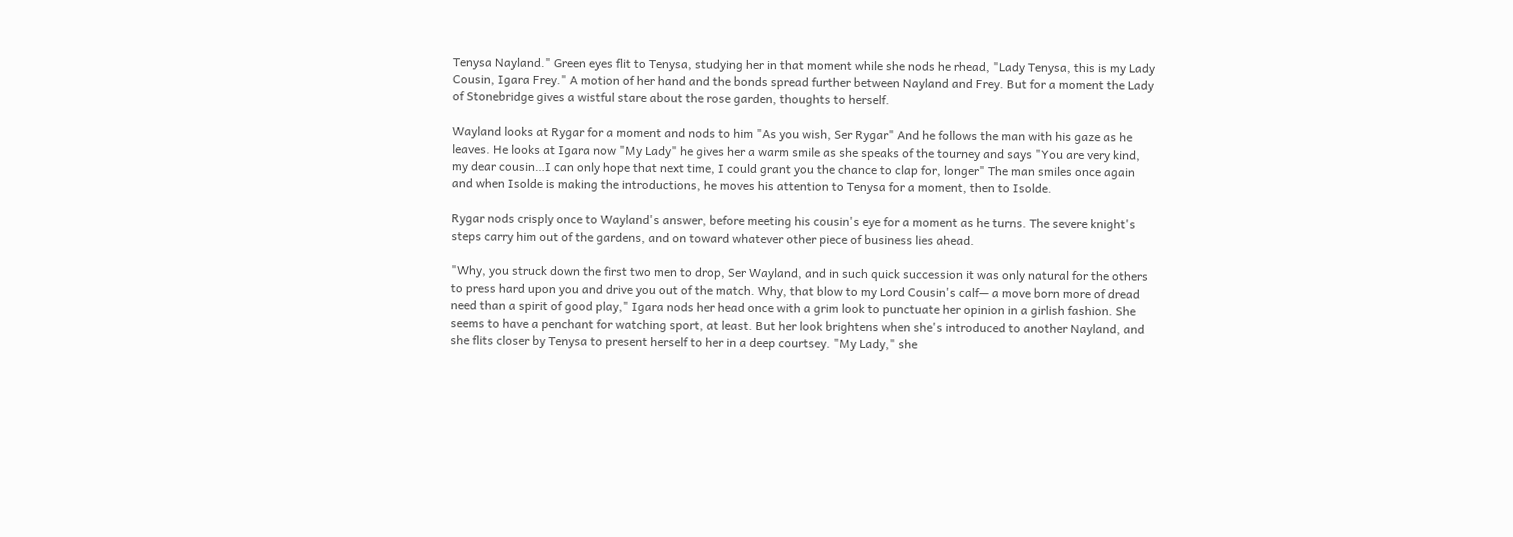Tenysa Nayland." Green eyes flit to Tenysa, studying her in that moment while she nods he rhead, "Lady Tenysa, this is my Lady Cousin, Igara Frey." A motion of her hand and the bonds spread further between Nayland and Frey. But for a moment the Lady of Stonebridge gives a wistful stare about the rose garden, thoughts to herself.

Wayland looks at Rygar for a moment and nods to him "As you wish, Ser Rygar" And he follows the man with his gaze as he leaves. He looks at Igara now "My Lady" he gives her a warm smile as she speaks of the tourney and says "You are very kind, my dear cousin…I can only hope that next time, I could grant you the chance to clap for, longer" The man smiles once again and when Isolde is making the introductions, he moves his attention to Tenysa for a moment, then to Isolde.

Rygar nods crisply once to Wayland's answer, before meeting his cousin's eye for a moment as he turns. The severe knight's steps carry him out of the gardens, and on toward whatever other piece of business lies ahead.

"Why, you struck down the first two men to drop, Ser Wayland, and in such quick succession it was only natural for the others to press hard upon you and drive you out of the match. Why, that blow to my Lord Cousin's calf— a move born more of dread need than a spirit of good play," Igara nods her head once with a grim look to punctuate her opinion in a girlish fashion. She seems to have a penchant for watching sport, at least. But her look brightens when she's introduced to another Nayland, and she flits closer by Tenysa to present herself to her in a deep courtsey. "My Lady," she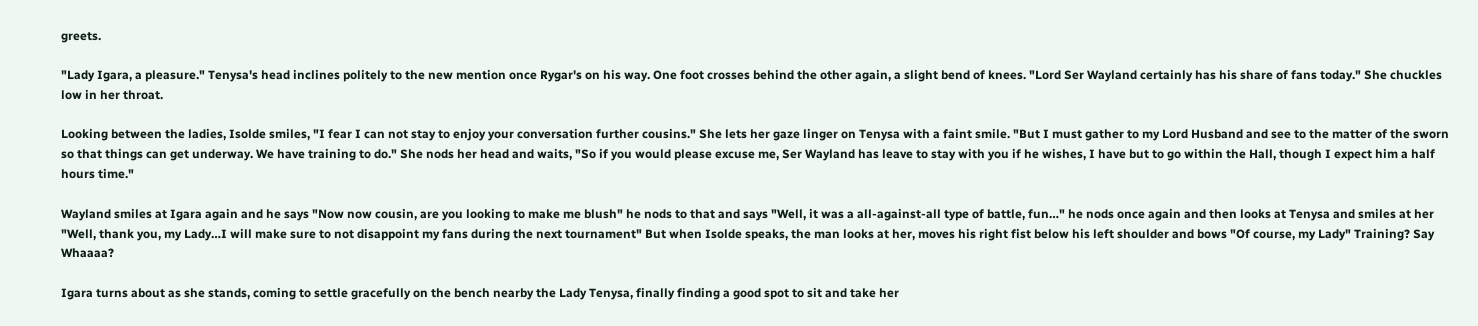greets.

"Lady Igara, a pleasure." Tenysa's head inclines politely to the new mention once Rygar's on his way. One foot crosses behind the other again, a slight bend of knees. "Lord Ser Wayland certainly has his share of fans today." She chuckles low in her throat.

Looking between the ladies, Isolde smiles, "I fear I can not stay to enjoy your conversation further cousins." She lets her gaze linger on Tenysa with a faint smile. "But I must gather to my Lord Husband and see to the matter of the sworn so that things can get underway. We have training to do." She nods her head and waits, "So if you would please excuse me, Ser Wayland has leave to stay with you if he wishes, I have but to go within the Hall, though I expect him a half hours time."

Wayland smiles at Igara again and he says "Now now cousin, are you looking to make me blush" he nods to that and says "Well, it was a all-against-all type of battle, fun…" he nods once again and then looks at Tenysa and smiles at her "Well, thank you, my Lady…I will make sure to not disappoint my fans during the next tournament" But when Isolde speaks, the man looks at her, moves his right fist below his left shoulder and bows "Of course, my Lady" Training? Say Whaaaa?

Igara turns about as she stands, coming to settle gracefully on the bench nearby the Lady Tenysa, finally finding a good spot to sit and take her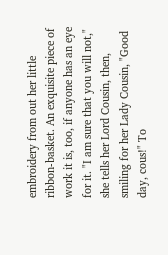embroidery from out her little ribbon-basket. An exquisite piece of work it is, too, if anyone has an eye for it. "I am sure that you will not," she tells her Lord Cousin, then, smiling for her Lady Cousin, "Good day, cous!" To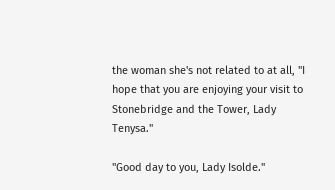the woman she's not related to at all, "I hope that you are enjoying your visit to Stonebridge and the Tower, Lady Tenysa."

"Good day to you, Lady Isolde."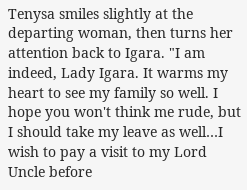Tenysa smiles slightly at the departing woman, then turns her attention back to Igara. "I am indeed, Lady Igara. It warms my heart to see my family so well. I hope you won't think me rude, but I should take my leave as well…I wish to pay a visit to my Lord Uncle before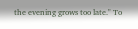the evening grows too late." To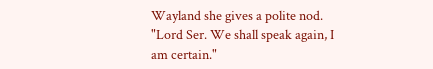Wayland she gives a polite nod. "Lord Ser. We shall speak again, I am certain."